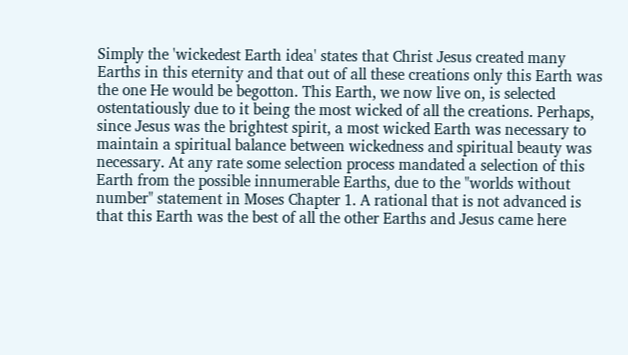Simply the 'wickedest Earth idea' states that Christ Jesus created many Earths in this eternity and that out of all these creations only this Earth was the one He would be begotton. This Earth, we now live on, is selected ostentatiously due to it being the most wicked of all the creations. Perhaps, since Jesus was the brightest spirit, a most wicked Earth was necessary to maintain a spiritual balance between wickedness and spiritual beauty was necessary. At any rate some selection process mandated a selection of this Earth from the possible innumerable Earths, due to the "worlds without number" statement in Moses Chapter 1. A rational that is not advanced is that this Earth was the best of all the other Earths and Jesus came here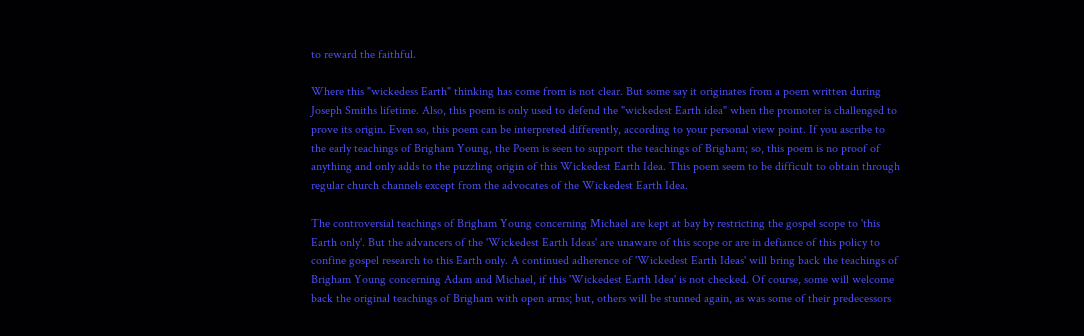to reward the faithful.

Where this "wickedess Earth" thinking has come from is not clear. But some say it originates from a poem written during Joseph Smiths lifetime. Also, this poem is only used to defend the "wickedest Earth idea" when the promoter is challenged to prove its origin. Even so, this poem can be interpreted differently, according to your personal view point. If you ascribe to the early teachings of Brigham Young, the Poem is seen to support the teachings of Brigham; so, this poem is no proof of anything and only adds to the puzzling origin of this Wickedest Earth Idea. This poem seem to be difficult to obtain through regular church channels except from the advocates of the Wickedest Earth Idea.

The controversial teachings of Brigham Young concerning Michael are kept at bay by restricting the gospel scope to 'this Earth only'. But the advancers of the 'Wickedest Earth Ideas' are unaware of this scope or are in defiance of this policy to confine gospel research to this Earth only. A continued adherence of 'Wickedest Earth Ideas' will bring back the teachings of Brigham Young concerning Adam and Michael, if this 'Wickedest Earth Idea' is not checked. Of course, some will welcome back the original teachings of Brigham with open arms; but, others will be stunned again, as was some of their predecessors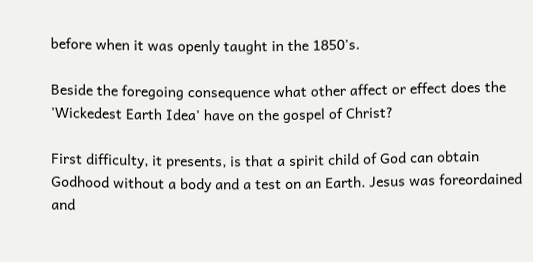before when it was openly taught in the 1850's.

Beside the foregoing consequence what other affect or effect does the 'Wickedest Earth Idea' have on the gospel of Christ?

First difficulty, it presents, is that a spirit child of God can obtain Godhood without a body and a test on an Earth. Jesus was foreordained and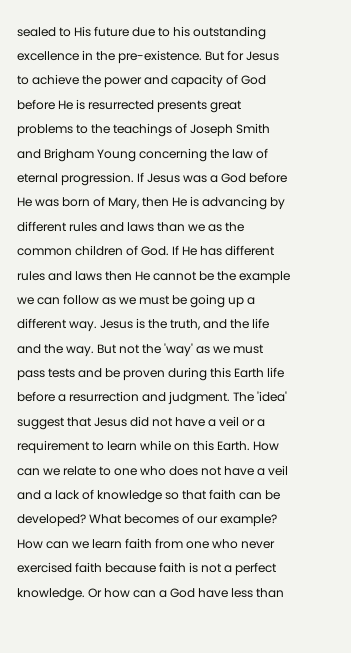sealed to His future due to his outstanding excellence in the pre-existence. But for Jesus to achieve the power and capacity of God before He is resurrected presents great problems to the teachings of Joseph Smith and Brigham Young concerning the law of eternal progression. If Jesus was a God before He was born of Mary, then He is advancing by different rules and laws than we as the common children of God. If He has different rules and laws then He cannot be the example we can follow as we must be going up a different way. Jesus is the truth, and the life and the way. But not the 'way' as we must pass tests and be proven during this Earth life before a resurrection and judgment. The 'idea' suggest that Jesus did not have a veil or a requirement to learn while on this Earth. How can we relate to one who does not have a veil and a lack of knowledge so that faith can be developed? What becomes of our example? How can we learn faith from one who never exercised faith because faith is not a perfect knowledge. Or how can a God have less than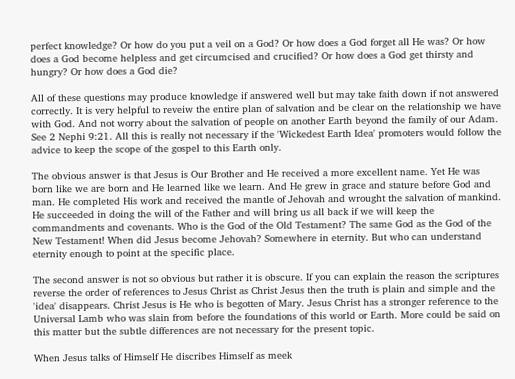perfect knowledge? Or how do you put a veil on a God? Or how does a God forget all He was? Or how does a God become helpless and get circumcised and crucified? Or how does a God get thirsty and hungry? Or how does a God die?

All of these questions may produce knowledge if answered well but may take faith down if not answered correctly. It is very helpful to reveiw the entire plan of salvation and be clear on the relationship we have with God. And not worry about the salvation of people on another Earth beyond the family of our Adam. See 2 Nephi 9:21. All this is really not necessary if the 'Wickedest Earth Idea' promoters would follow the advice to keep the scope of the gospel to this Earth only.

The obvious answer is that Jesus is Our Brother and He received a more excellent name. Yet He was born like we are born and He learned like we learn. And He grew in grace and stature before God and man. He completed His work and received the mantle of Jehovah and wrought the salvation of mankind. He succeeded in doing the will of the Father and will bring us all back if we will keep the commandments and covenants. Who is the God of the Old Testament? The same God as the God of the New Testament! When did Jesus become Jehovah? Somewhere in eternity. But who can understand eternity enough to point at the specific place.

The second answer is not so obvious but rather it is obscure. If you can explain the reason the scriptures reverse the order of references to Jesus Christ as Christ Jesus then the truth is plain and simple and the 'idea' disappears. Christ Jesus is He who is begotten of Mary. Jesus Christ has a stronger reference to the Universal Lamb who was slain from before the foundations of this world or Earth. More could be said on this matter but the subtle differences are not necessary for the present topic.

When Jesus talks of Himself He discribes Himself as meek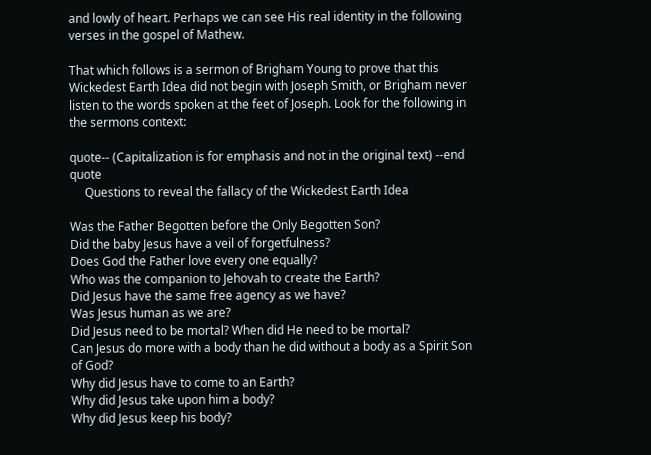and lowly of heart. Perhaps we can see His real identity in the following verses in the gospel of Mathew.

That which follows is a sermon of Brigham Young to prove that this Wickedest Earth Idea did not begin with Joseph Smith, or Brigham never listen to the words spoken at the feet of Joseph. Look for the following in the sermons context:

quote-- (Capitalization is for emphasis and not in the original text) --end quote
     Questions to reveal the fallacy of the Wickedest Earth Idea

Was the Father Begotten before the Only Begotten Son?
Did the baby Jesus have a veil of forgetfulness?
Does God the Father love every one equally?
Who was the companion to Jehovah to create the Earth?
Did Jesus have the same free agency as we have?
Was Jesus human as we are?
Did Jesus need to be mortal? When did He need to be mortal?
Can Jesus do more with a body than he did without a body as a Spirit Son of God?
Why did Jesus have to come to an Earth?
Why did Jesus take upon him a body?
Why did Jesus keep his body?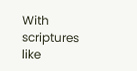With scriptures like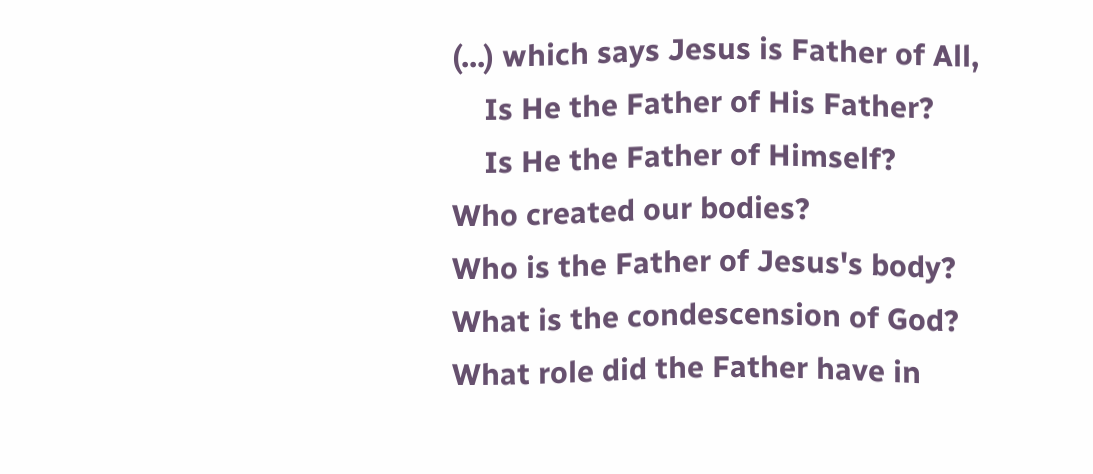(...) which says Jesus is Father of All,
    Is He the Father of His Father?
    Is He the Father of Himself?
Who created our bodies?
Who is the Father of Jesus's body?
What is the condescension of God?
What role did the Father have in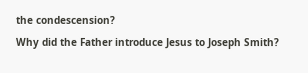the condescension?
Why did the Father introduce Jesus to Joseph Smith?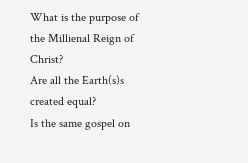What is the purpose of the Millienal Reign of Christ?
Are all the Earth(s)s created equal?
Is the same gospel on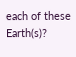each of these Earth(s)?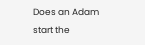Does an Adam start the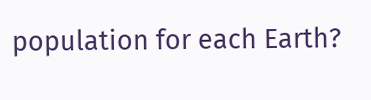population for each Earth?